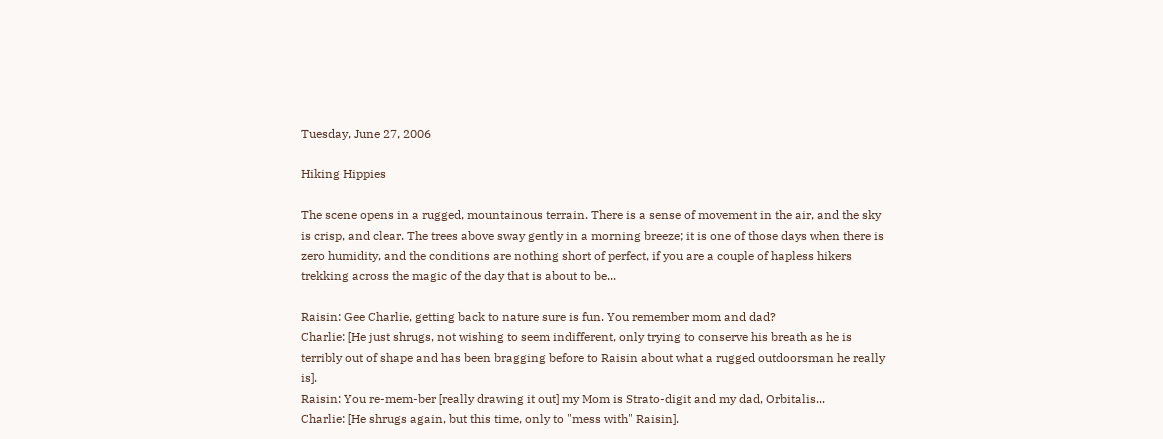Tuesday, June 27, 2006

Hiking Hippies

The scene opens in a rugged, mountainous terrain. There is a sense of movement in the air, and the sky is crisp, and clear. The trees above sway gently in a morning breeze; it is one of those days when there is zero humidity, and the conditions are nothing short of perfect, if you are a couple of hapless hikers trekking across the magic of the day that is about to be...

Raisin: Gee Charlie, getting back to nature sure is fun. You remember mom and dad?
Charlie: [He just shrugs, not wishing to seem indifferent, only trying to conserve his breath as he is terribly out of shape and has been bragging before to Raisin about what a rugged outdoorsman he really is].
Raisin: You re-mem-ber [really drawing it out] my Mom is Strato-digit and my dad, Orbitalis...
Charlie: [He shrugs again, but this time, only to "mess with" Raisin].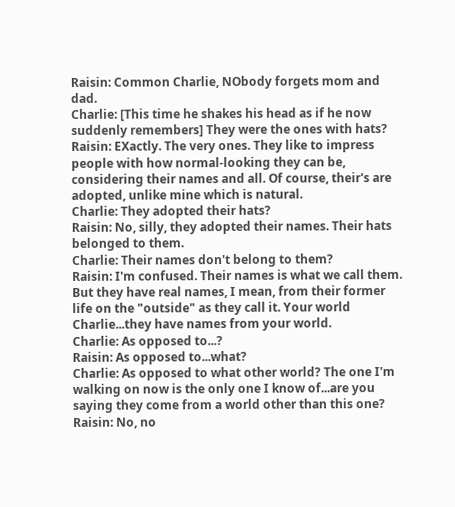Raisin: Common Charlie, NObody forgets mom and dad.
Charlie: [This time he shakes his head as if he now suddenly remembers] They were the ones with hats?
Raisin: EXactly. The very ones. They like to impress people with how normal-looking they can be, considering their names and all. Of course, their's are adopted, unlike mine which is natural.
Charlie: They adopted their hats?
Raisin: No, silly, they adopted their names. Their hats belonged to them.
Charlie: Their names don't belong to them?
Raisin: I'm confused. Their names is what we call them. But they have real names, I mean, from their former life on the "outside" as they call it. Your world Charlie...they have names from your world.
Charlie: As opposed to...?
Raisin: As opposed to...what?
Charlie: As opposed to what other world? The one I'm walking on now is the only one I know of...are you saying they come from a world other than this one?
Raisin: No, no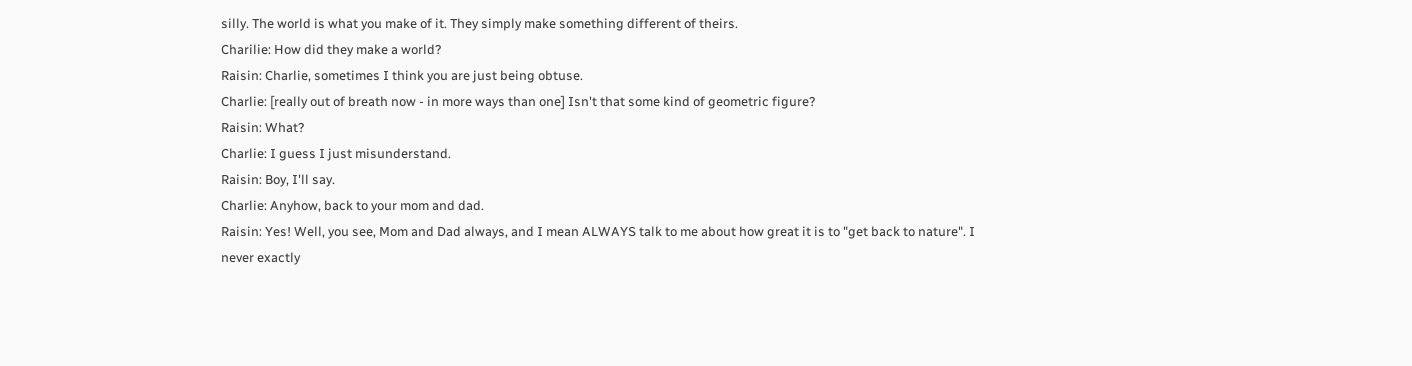silly. The world is what you make of it. They simply make something different of theirs.
Charilie: How did they make a world?
Raisin: Charlie, sometimes I think you are just being obtuse.
Charlie: [really out of breath now - in more ways than one] Isn't that some kind of geometric figure?
Raisin: What?
Charlie: I guess I just misunderstand.
Raisin: Boy, I'll say.
Charlie: Anyhow, back to your mom and dad.
Raisin: Yes! Well, you see, Mom and Dad always, and I mean ALWAYS talk to me about how great it is to "get back to nature". I never exactly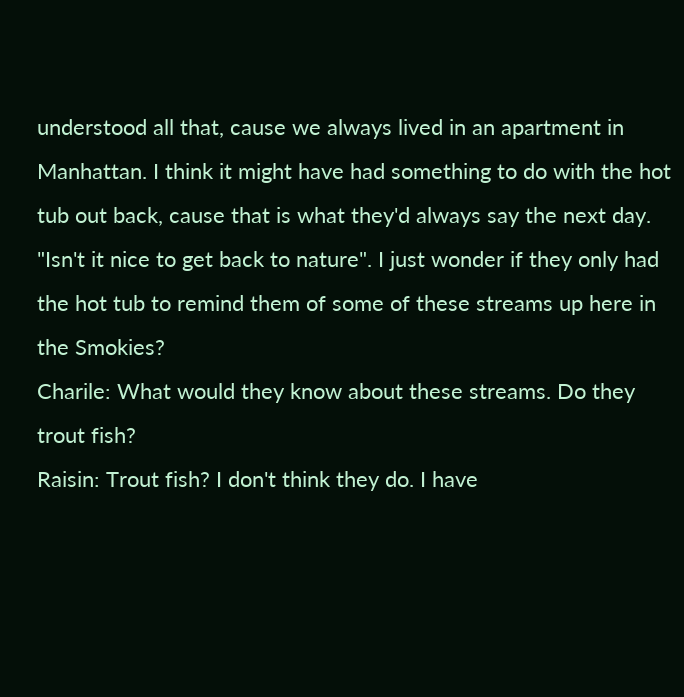understood all that, cause we always lived in an apartment in Manhattan. I think it might have had something to do with the hot tub out back, cause that is what they'd always say the next day. "Isn't it nice to get back to nature". I just wonder if they only had the hot tub to remind them of some of these streams up here in the Smokies?
Charile: What would they know about these streams. Do they trout fish?
Raisin: Trout fish? I don't think they do. I have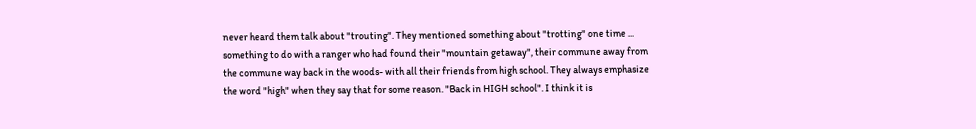never heard them talk about "trouting". They mentioned something about "trotting" one time ... something to do with a ranger who had found their "mountain getaway", their commune away from the commune way back in the woods- with all their friends from high school. They always emphasize the word "high" when they say that for some reason. "Back in HIGH school". I think it is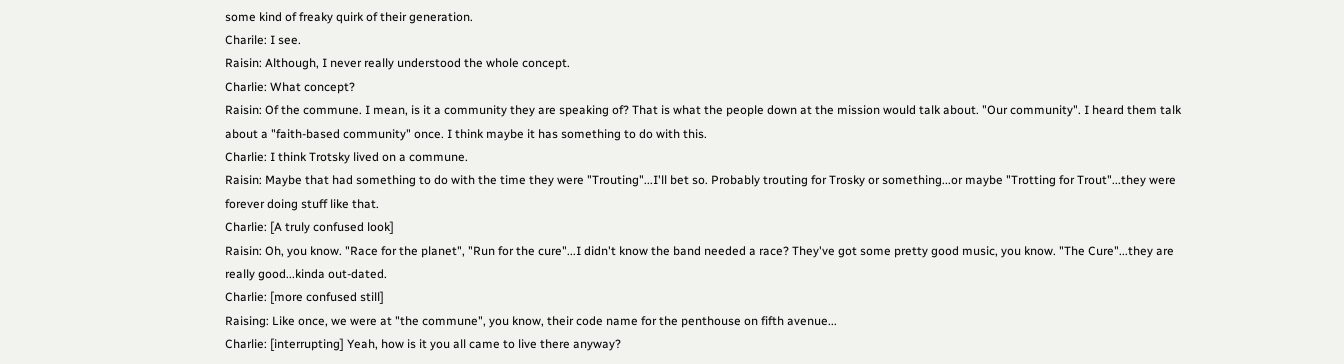some kind of freaky quirk of their generation.
Charile: I see.
Raisin: Although, I never really understood the whole concept.
Charlie: What concept?
Raisin: Of the commune. I mean, is it a community they are speaking of? That is what the people down at the mission would talk about. "Our community". I heard them talk about a "faith-based community" once. I think maybe it has something to do with this.
Charlie: I think Trotsky lived on a commune.
Raisin: Maybe that had something to do with the time they were "Trouting"...I'll bet so. Probably trouting for Trosky or something...or maybe "Trotting for Trout"...they were forever doing stuff like that.
Charlie: [A truly confused look]
Raisin: Oh, you know. "Race for the planet", "Run for the cure"...I didn't know the band needed a race? They've got some pretty good music, you know. "The Cure"...they are really good...kinda out-dated.
Charlie: [more confused still]
Raising: Like once, we were at "the commune", you know, their code name for the penthouse on fifth avenue...
Charlie: [interrupting] Yeah, how is it you all came to live there anyway?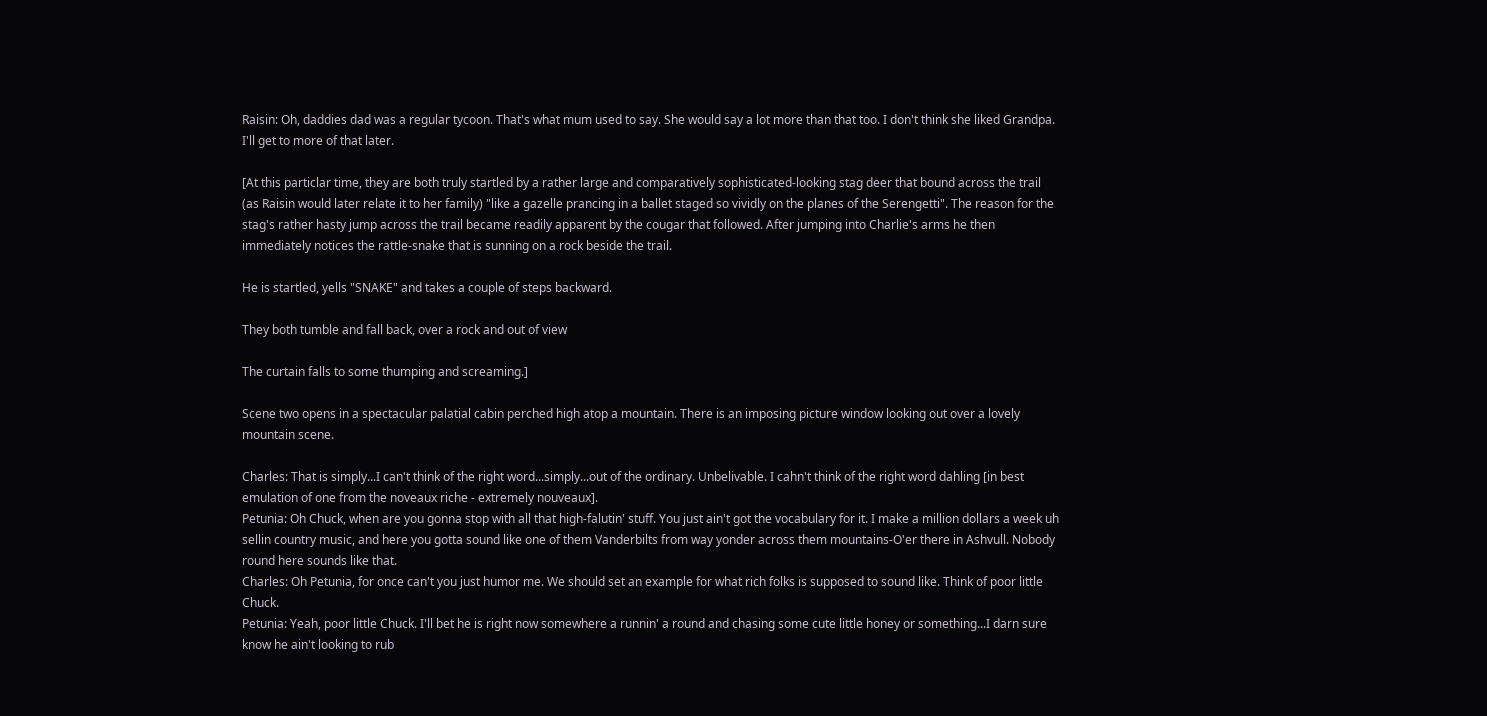Raisin: Oh, daddies dad was a regular tycoon. That's what mum used to say. She would say a lot more than that too. I don't think she liked Grandpa. I'll get to more of that later.

[At this particlar time, they are both truly startled by a rather large and comparatively sophisticated-looking stag deer that bound across the trail (as Raisin would later relate it to her family) "like a gazelle prancing in a ballet staged so vividly on the planes of the Serengetti". The reason for the stag's rather hasty jump across the trail became readily apparent by the cougar that followed. After jumping into Charlie's arms he then immediately notices the rattle-snake that is sunning on a rock beside the trail.

He is startled, yells "SNAKE" and takes a couple of steps backward.

They both tumble and fall back, over a rock and out of view

The curtain falls to some thumping and screaming.]

Scene two opens in a spectacular palatial cabin perched high atop a mountain. There is an imposing picture window looking out over a lovely mountain scene.

Charles: That is simply...I can't think of the right word...simply...out of the ordinary. Unbelivable. I cahn't think of the right word dahling [in best emulation of one from the noveaux riche - extremely nouveaux].
Petunia: Oh Chuck, when are you gonna stop with all that high-falutin' stuff. You just ain't got the vocabulary for it. I make a million dollars a week uh sellin country music, and here you gotta sound like one of them Vanderbilts from way yonder across them mountains-O'er there in Ashvull. Nobody round here sounds like that.
Charles: Oh Petunia, for once can't you just humor me. We should set an example for what rich folks is supposed to sound like. Think of poor little Chuck.
Petunia: Yeah, poor little Chuck. I'll bet he is right now somewhere a runnin' a round and chasing some cute little honey or something...I darn sure know he ain't looking to rub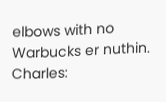elbows with no Warbucks er nuthin.
Charles: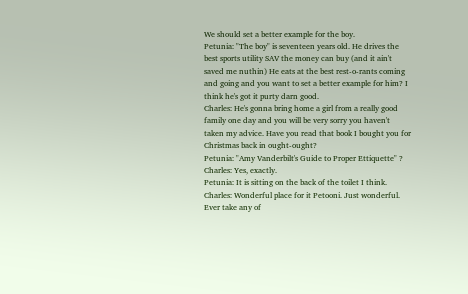We should set a better example for the boy.
Petunia: "The boy" is seventeen years old. He drives the best sports utility SAV the money can buy (and it ain't saved me nuthin) He eats at the best rest-o-rants coming and going and you want to set a better example for him? I think he's got it purty darn good.
Charles: He's gonna bring home a girl from a really good family one day and you will be very sorry you haven't taken my advice. Have you read that book I bought you for Christmas back in ought-ought?
Petunia: "Amy Vanderbilt's Guide to Proper Ettiquette" ?
Charles: Yes, exactly.
Petunia: It is sitting on the back of the toilet I think.
Charles: Wonderful place for it Petooni. Just wonderful. Ever take any of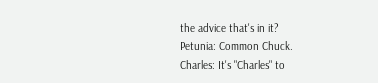the advice that's in it?
Petunia: Common Chuck.
Charles: It's "Charles" to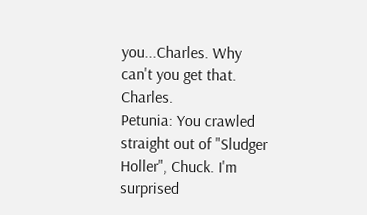you...Charles. Why can't you get that. Charles.
Petunia: You crawled straight out of "Sludger Holler", Chuck. I'm surprised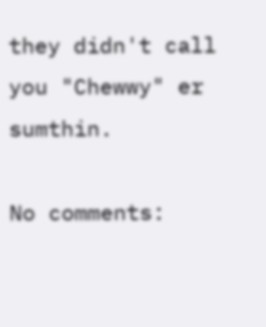they didn't call you "Chewwy" er sumthin.

No comments: